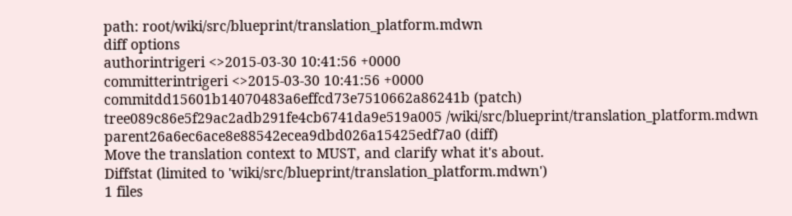path: root/wiki/src/blueprint/translation_platform.mdwn
diff options
authorintrigeri <>2015-03-30 10:41:56 +0000
committerintrigeri <>2015-03-30 10:41:56 +0000
commitdd15601b14070483a6effcd73e7510662a86241b (patch)
tree089c86e5f29ac2adb291fe4cb6741da9e519a005 /wiki/src/blueprint/translation_platform.mdwn
parent26a6ec6ace8e88542ecea9dbd026a15425edf7a0 (diff)
Move the translation context to MUST, and clarify what it's about.
Diffstat (limited to 'wiki/src/blueprint/translation_platform.mdwn')
1 files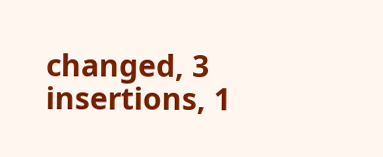changed, 3 insertions, 1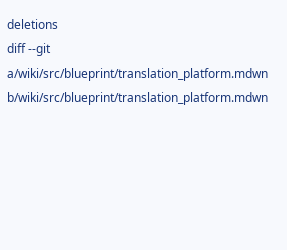deletions
diff --git a/wiki/src/blueprint/translation_platform.mdwn b/wiki/src/blueprint/translation_platform.mdwn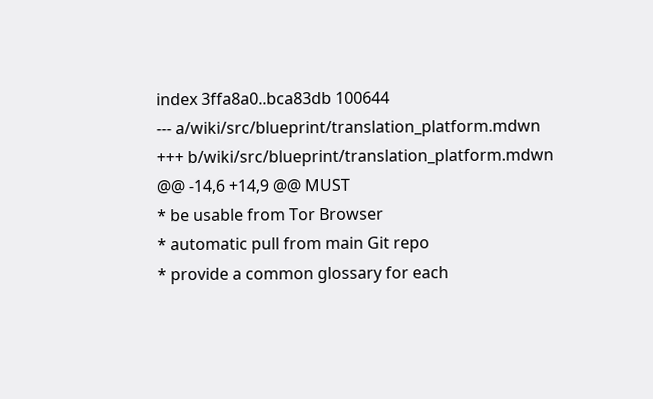index 3ffa8a0..bca83db 100644
--- a/wiki/src/blueprint/translation_platform.mdwn
+++ b/wiki/src/blueprint/translation_platform.mdwn
@@ -14,6 +14,9 @@ MUST
* be usable from Tor Browser
* automatic pull from main Git repo
* provide a common glossary for each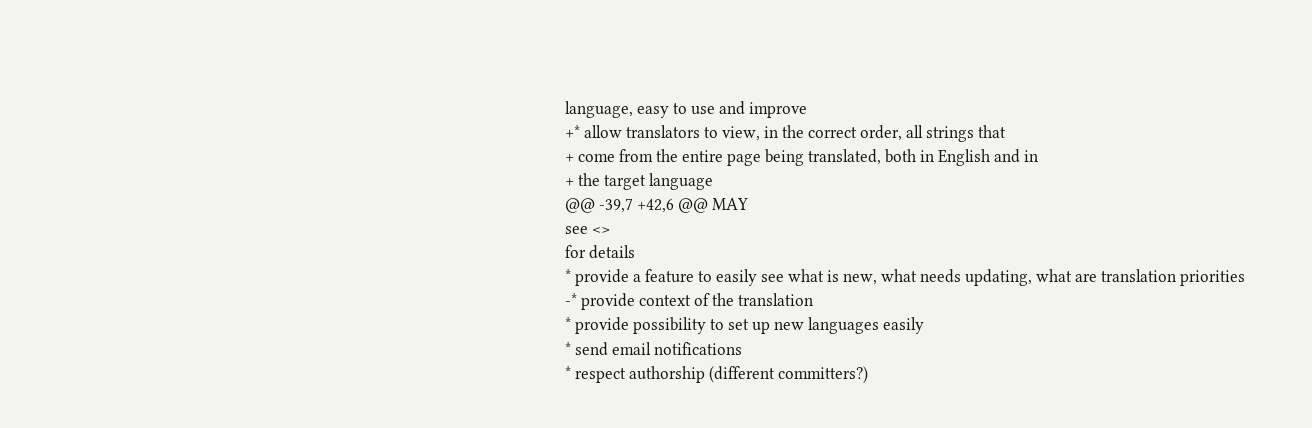language, easy to use and improve
+* allow translators to view, in the correct order, all strings that
+ come from the entire page being translated, both in English and in
+ the target language
@@ -39,7 +42,6 @@ MAY
see <>
for details
* provide a feature to easily see what is new, what needs updating, what are translation priorities
-* provide context of the translation
* provide possibility to set up new languages easily
* send email notifications
* respect authorship (different committers?)